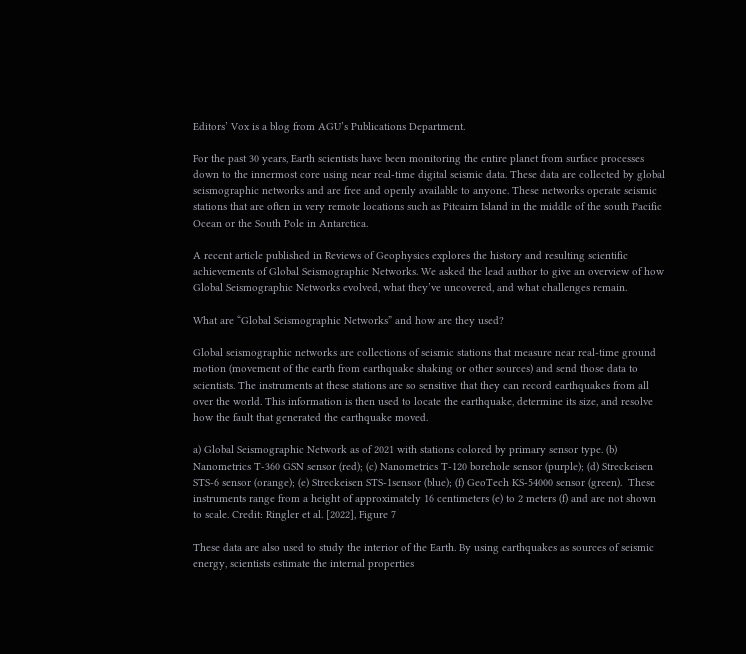Editors’ Vox is a blog from AGU’s Publications Department.

For the past 30 years, Earth scientists have been monitoring the entire planet from surface processes down to the innermost core using near real-time digital seismic data. These data are collected by global seismographic networks and are free and openly available to anyone. These networks operate seismic stations that are often in very remote locations such as Pitcairn Island in the middle of the south Pacific Ocean or the South Pole in Antarctica.

A recent article published in Reviews of Geophysics explores the history and resulting scientific achievements of Global Seismographic Networks. We asked the lead author to give an overview of how Global Seismographic Networks evolved, what they’ve uncovered, and what challenges remain.

What are “Global Seismographic Networks” and how are they used?

Global seismographic networks are collections of seismic stations that measure near real-time ground motion (movement of the earth from earthquake shaking or other sources) and send those data to scientists. The instruments at these stations are so sensitive that they can record earthquakes from all over the world. This information is then used to locate the earthquake, determine its size, and resolve how the fault that generated the earthquake moved.

a) Global Seismographic Network as of 2021 with stations colored by primary sensor type. (b) Nanometrics T-360 GSN sensor (red); (c) Nanometrics T-120 borehole sensor (purple); (d) Streckeisen STS-6 sensor (orange); (e) Streckeisen STS-1sensor (blue); (f) GeoTech KS-54000 sensor (green).  These instruments range from a height of approximately 16 centimeters (e) to 2 meters (f) and are not shown to scale. Credit: Ringler et al. [2022], Figure 7

These data are also used to study the interior of the Earth. By using earthquakes as sources of seismic energy, scientists estimate the internal properties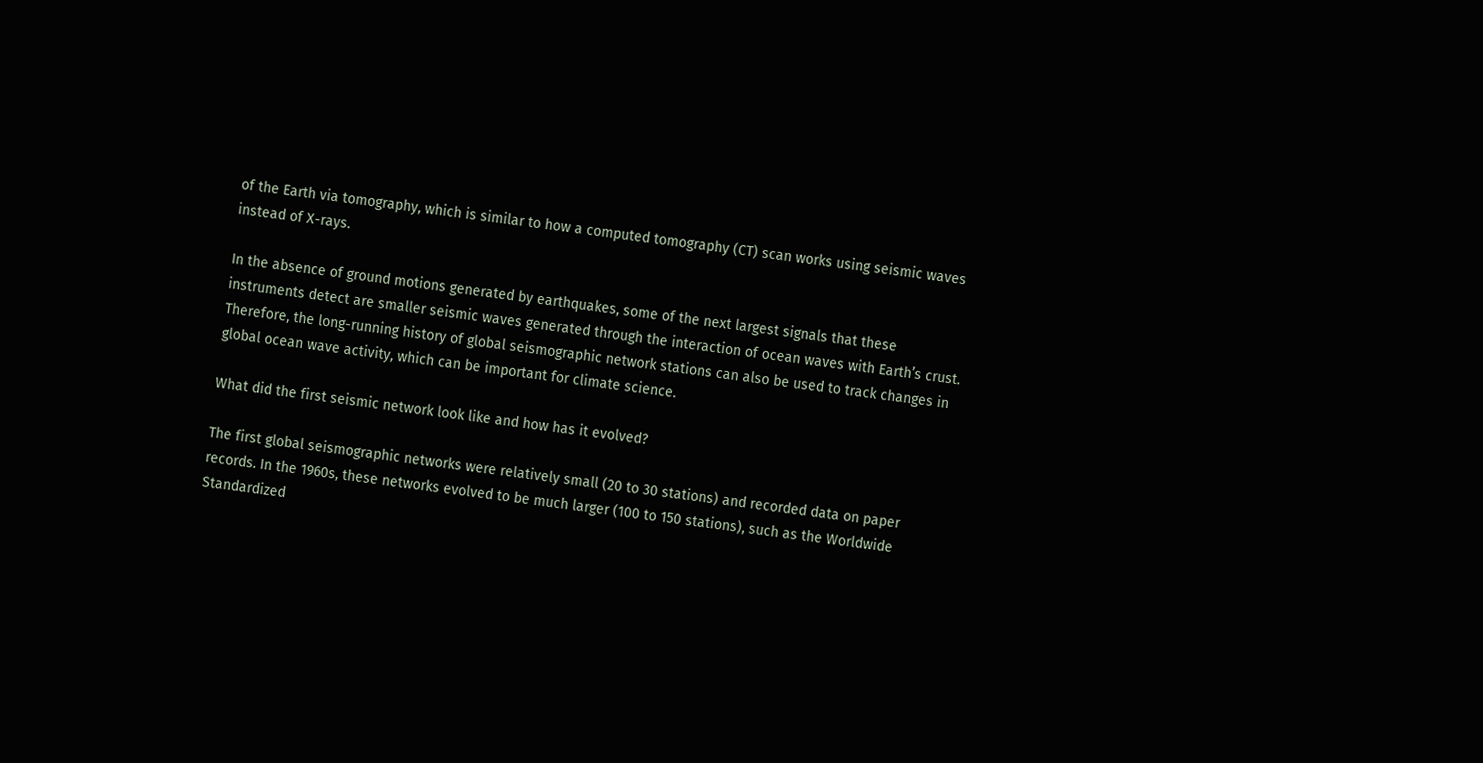of the Earth via tomography, which is similar to how a computed tomography (CT) scan works using seismic waves instead of X-rays.

In the absence of ground motions generated by earthquakes, some of the next largest signals that these instruments detect are smaller seismic waves generated through the interaction of ocean waves with Earth’s crust. Therefore, the long-running history of global seismographic network stations can also be used to track changes in global ocean wave activity, which can be important for climate science.

What did the first seismic network look like and how has it evolved?

The first global seismographic networks were relatively small (20 to 30 stations) and recorded data on paper records. In the 1960s, these networks evolved to be much larger (100 to 150 stations), such as the Worldwide Standardized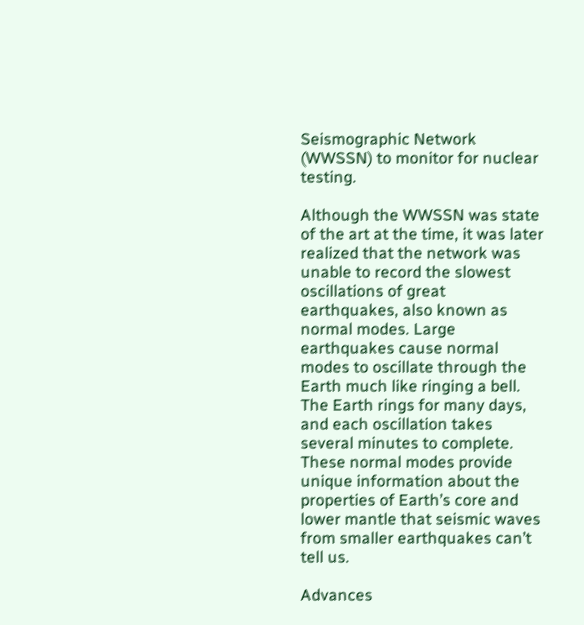Seismographic Network (WWSSN) to monitor for nuclear testing.

Although the WWSSN was state of the art at the time, it was later realized that the network was unable to record the slowest oscillations of great earthquakes, also known as normal modes. Large earthquakes cause normal modes to oscillate through the Earth much like ringing a bell. The Earth rings for many days, and each oscillation takes several minutes to complete. These normal modes provide unique information about the properties of Earth’s core and lower mantle that seismic waves from smaller earthquakes can’t tell us.

Advances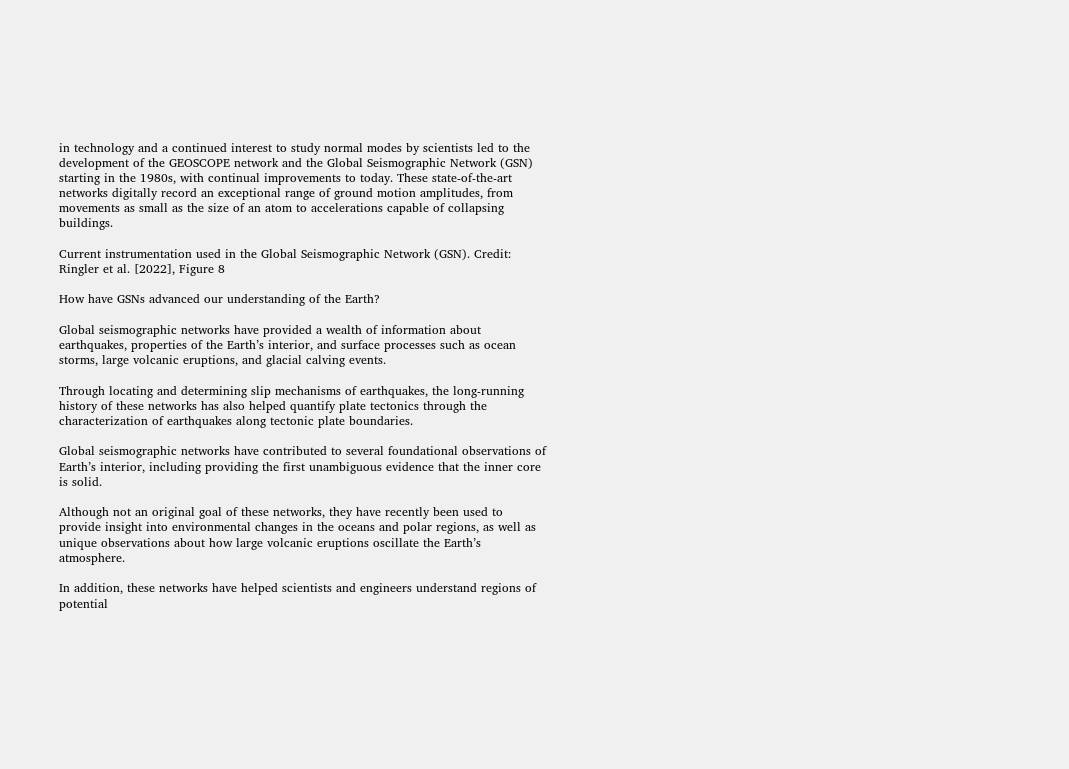in technology and a continued interest to study normal modes by scientists led to the development of the GEOSCOPE network and the Global Seismographic Network (GSN) starting in the 1980s, with continual improvements to today. These state-of-the-art networks digitally record an exceptional range of ground motion amplitudes, from movements as small as the size of an atom to accelerations capable of collapsing buildings.

Current instrumentation used in the Global Seismographic Network (GSN). Credit: Ringler et al. [2022], Figure 8

How have GSNs advanced our understanding of the Earth?

Global seismographic networks have provided a wealth of information about earthquakes, properties of the Earth’s interior, and surface processes such as ocean storms, large volcanic eruptions, and glacial calving events.

Through locating and determining slip mechanisms of earthquakes, the long-running history of these networks has also helped quantify plate tectonics through the characterization of earthquakes along tectonic plate boundaries.

Global seismographic networks have contributed to several foundational observations of Earth’s interior, including providing the first unambiguous evidence that the inner core is solid.

Although not an original goal of these networks, they have recently been used to provide insight into environmental changes in the oceans and polar regions, as well as unique observations about how large volcanic eruptions oscillate the Earth’s atmosphere.

In addition, these networks have helped scientists and engineers understand regions of potential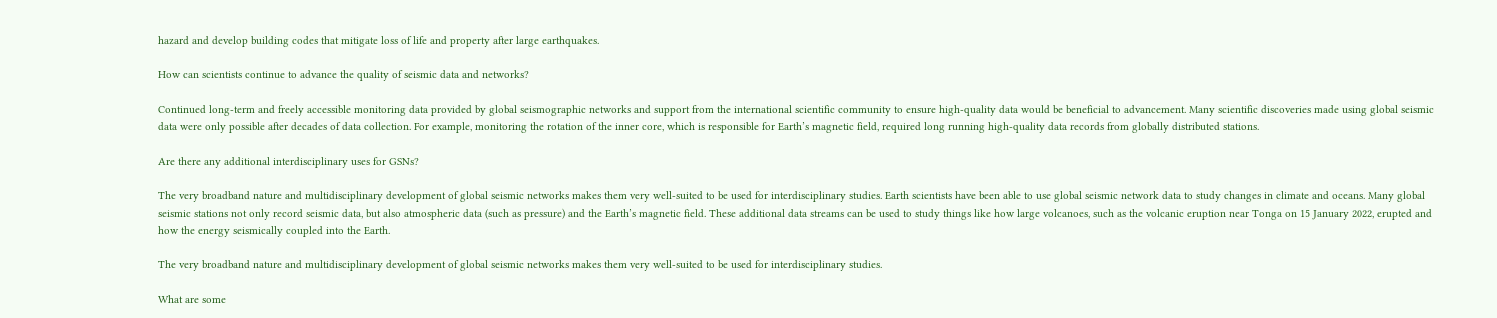hazard and develop building codes that mitigate loss of life and property after large earthquakes.

How can scientists continue to advance the quality of seismic data and networks?

Continued long-term and freely accessible monitoring data provided by global seismographic networks and support from the international scientific community to ensure high-quality data would be beneficial to advancement. Many scientific discoveries made using global seismic data were only possible after decades of data collection. For example, monitoring the rotation of the inner core, which is responsible for Earth’s magnetic field, required long running high-quality data records from globally distributed stations.

Are there any additional interdisciplinary uses for GSNs?

The very broadband nature and multidisciplinary development of global seismic networks makes them very well-suited to be used for interdisciplinary studies. Earth scientists have been able to use global seismic network data to study changes in climate and oceans. Many global seismic stations not only record seismic data, but also atmospheric data (such as pressure) and the Earth’s magnetic field. These additional data streams can be used to study things like how large volcanoes, such as the volcanic eruption near Tonga on 15 January 2022, erupted and how the energy seismically coupled into the Earth.

The very broadband nature and multidisciplinary development of global seismic networks makes them very well-suited to be used for interdisciplinary studies.

What are some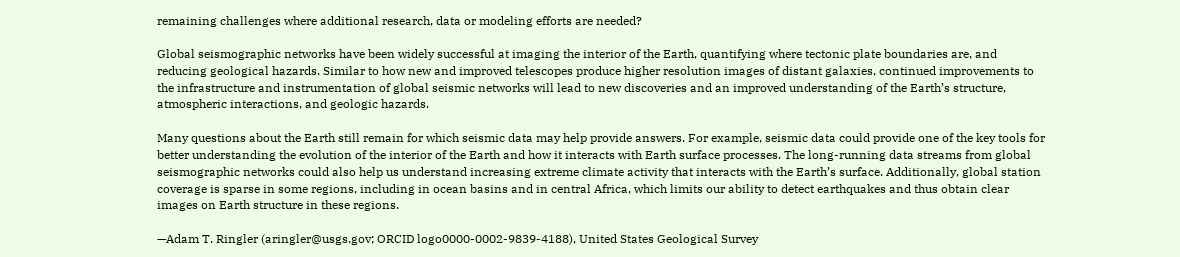remaining challenges where additional research, data or modeling efforts are needed?

Global seismographic networks have been widely successful at imaging the interior of the Earth, quantifying where tectonic plate boundaries are, and reducing geological hazards. Similar to how new and improved telescopes produce higher resolution images of distant galaxies, continued improvements to the infrastructure and instrumentation of global seismic networks will lead to new discoveries and an improved understanding of the Earth’s structure, atmospheric interactions, and geologic hazards.

Many questions about the Earth still remain for which seismic data may help provide answers. For example, seismic data could provide one of the key tools for better understanding the evolution of the interior of the Earth and how it interacts with Earth surface processes. The long-running data streams from global seismographic networks could also help us understand increasing extreme climate activity that interacts with the Earth’s surface. Additionally, global station coverage is sparse in some regions, including in ocean basins and in central Africa, which limits our ability to detect earthquakes and thus obtain clear images on Earth structure in these regions.

—Adam T. Ringler (aringler@usgs.gov; ORCID logo0000-0002-9839-4188), United States Geological Survey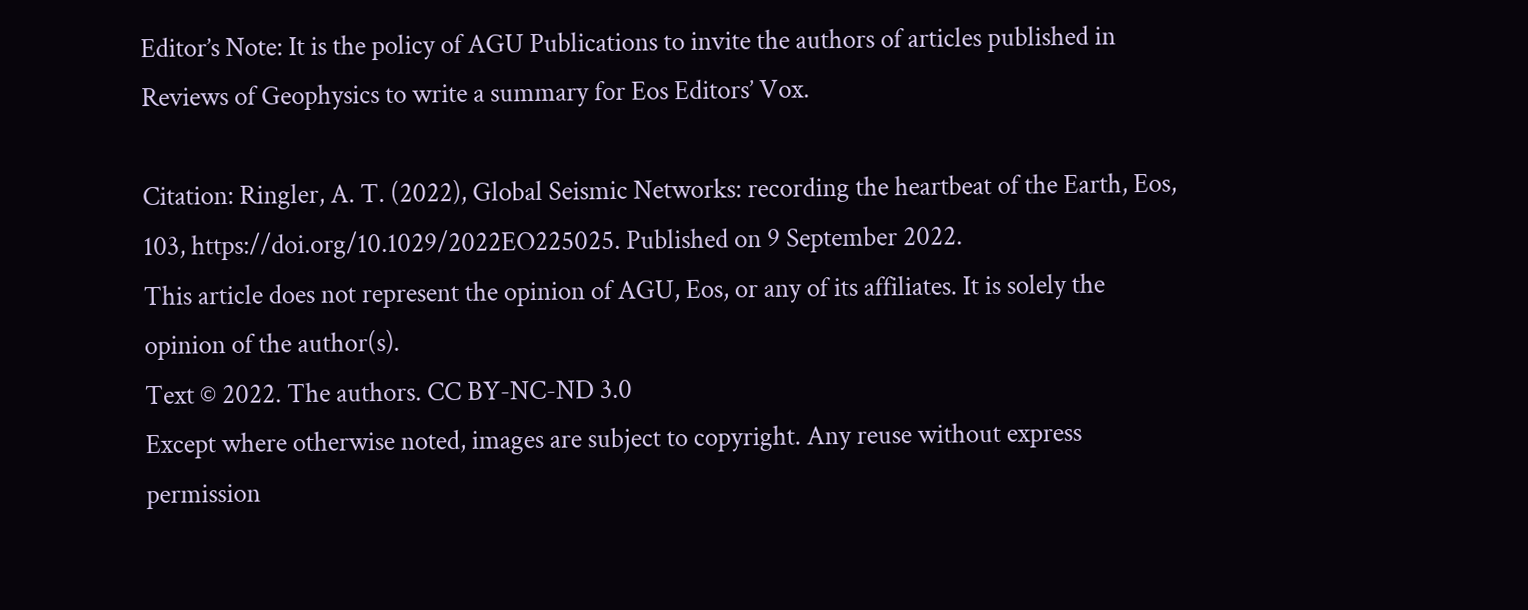Editor’s Note: It is the policy of AGU Publications to invite the authors of articles published in Reviews of Geophysics to write a summary for Eos Editors’ Vox.

Citation: Ringler, A. T. (2022), Global Seismic Networks: recording the heartbeat of the Earth, Eos, 103, https://doi.org/10.1029/2022EO225025. Published on 9 September 2022.
This article does not represent the opinion of AGU, Eos, or any of its affiliates. It is solely the opinion of the author(s).
Text © 2022. The authors. CC BY-NC-ND 3.0
Except where otherwise noted, images are subject to copyright. Any reuse without express permission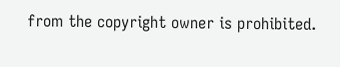from the copyright owner is prohibited.